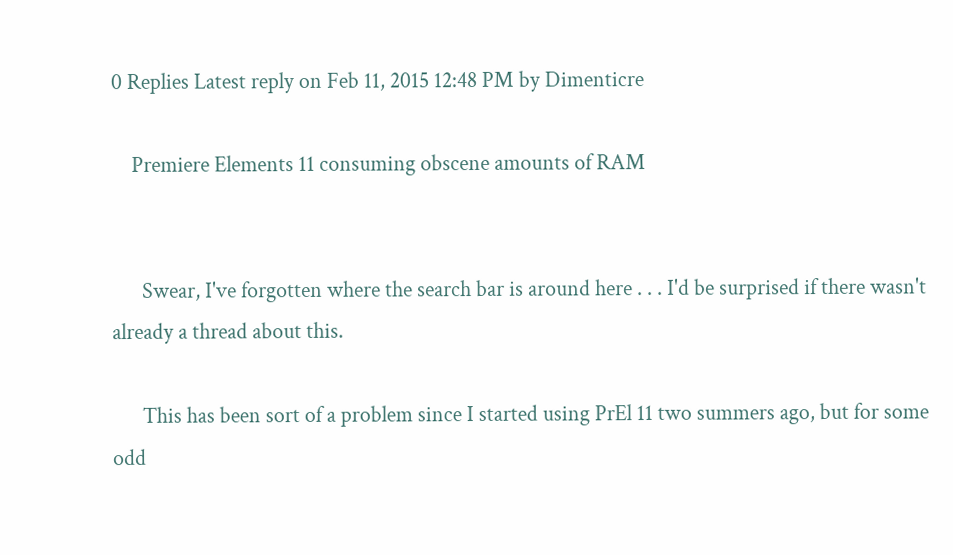0 Replies Latest reply on Feb 11, 2015 12:48 PM by Dimenticre

    Premiere Elements 11 consuming obscene amounts of RAM


      Swear, I've forgotten where the search bar is around here . . . I'd be surprised if there wasn't already a thread about this.

      This has been sort of a problem since I started using PrEl 11 two summers ago, but for some odd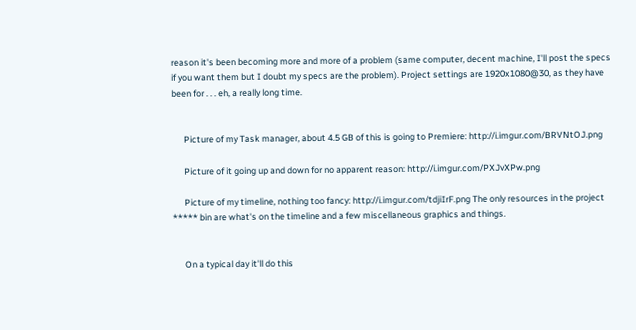reason it's been becoming more and more of a problem (same computer, decent machine, I'll post the specs if you want them but I doubt my specs are the problem). Project settings are 1920x1080@30, as they have been for . . . eh, a really long time.


      Picture of my Task manager, about 4.5 GB of this is going to Premiere: http://i.imgur.com/BRVNtOJ.png

      Picture of it going up and down for no apparent reason: http://i.imgur.com/PXJvXPw.png

      Picture of my timeline, nothing too fancy: http://i.imgur.com/tdjiIrF.png The only resources in the project ***** bin are what's on the timeline and a few miscellaneous graphics and things.


      On a typical day it'll do this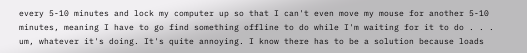every 5-10 minutes and lock my computer up so that I can't even move my mouse for another 5-10 minutes, meaning I have to go find something offline to do while I'm waiting for it to do . . . um, whatever it's doing. It's quite annoying. I know there has to be a solution because loads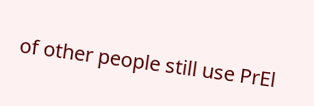of other people still use PrEl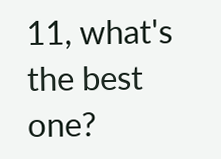11, what's the best one?